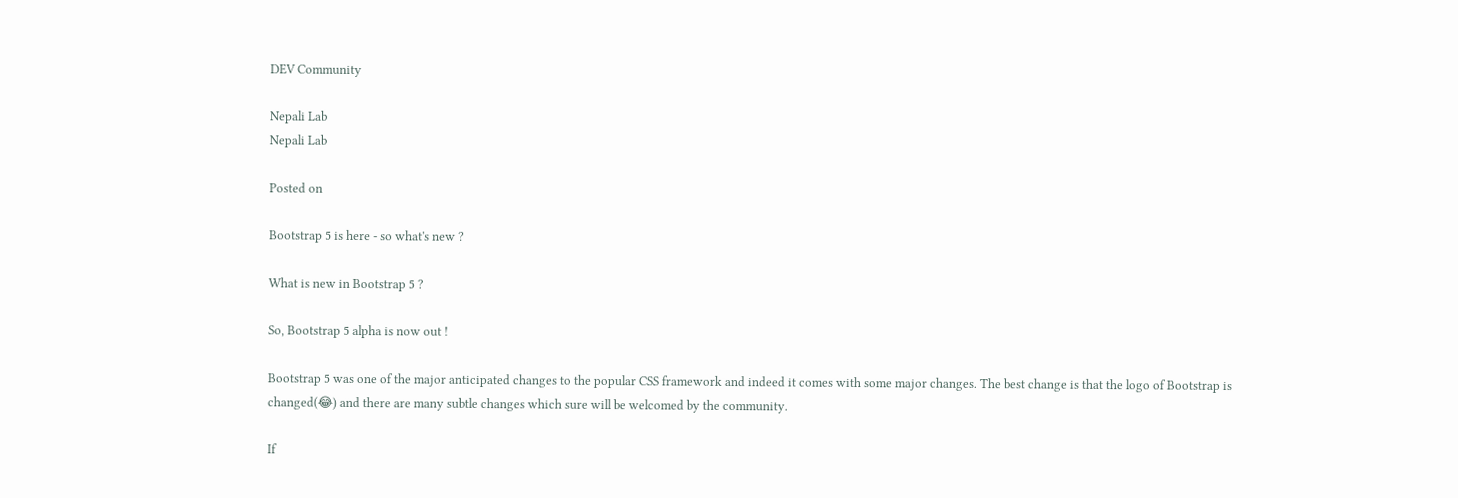DEV Community

Nepali Lab
Nepali Lab

Posted on

Bootstrap 5 is here - so what's new ?

What is new in Bootstrap 5 ?

So, Bootstrap 5 alpha is now out !

Bootstrap 5 was one of the major anticipated changes to the popular CSS framework and indeed it comes with some major changes. The best change is that the logo of Bootstrap is changed(😂) and there are many subtle changes which sure will be welcomed by the community.

If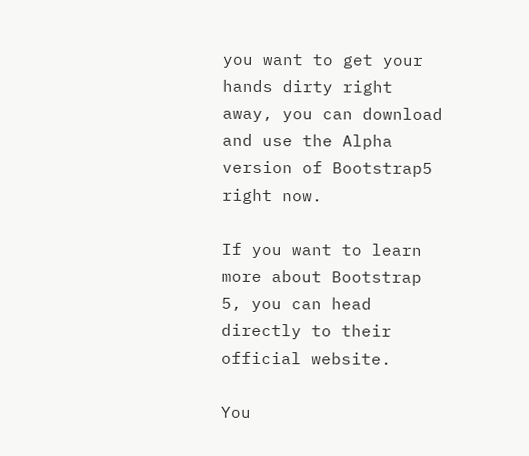you want to get your hands dirty right away, you can download and use the Alpha version of Bootstrap5 right now.

If you want to learn more about Bootstrap 5, you can head directly to their official website.

You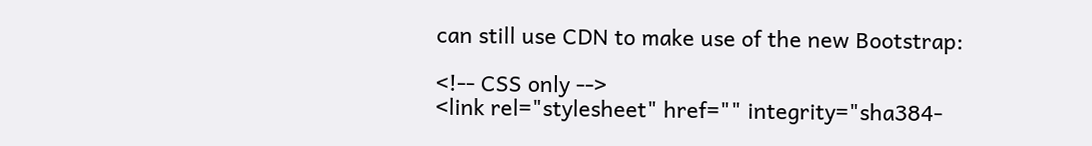can still use CDN to make use of the new Bootstrap:

<!-- CSS only -->
<link rel="stylesheet" href="" integrity="sha384-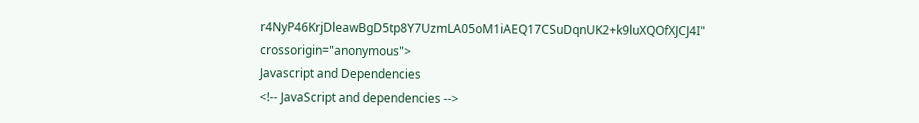r4NyP46KrjDleawBgD5tp8Y7UzmLA05oM1iAEQ17CSuDqnUK2+k9luXQOfXJCJ4I" crossorigin="anonymous">
Javascript and Dependencies
<!-- JavaScript and dependencies -->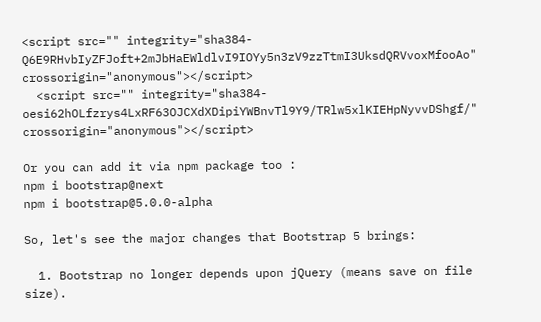<script src="" integrity="sha384-Q6E9RHvbIyZFJoft+2mJbHaEWldlvI9IOYy5n3zV9zzTtmI3UksdQRVvoxMfooAo" crossorigin="anonymous"></script>
  <script src="" integrity="sha384-oesi62hOLfzrys4LxRF63OJCXdXDipiYWBnvTl9Y9/TRlw5xlKIEHpNyvvDShgf/" crossorigin="anonymous"></script>

Or you can add it via npm package too :
npm i bootstrap@next
npm i bootstrap@5.0.0-alpha

So, let's see the major changes that Bootstrap 5 brings:

  1. Bootstrap no longer depends upon jQuery (means save on file size).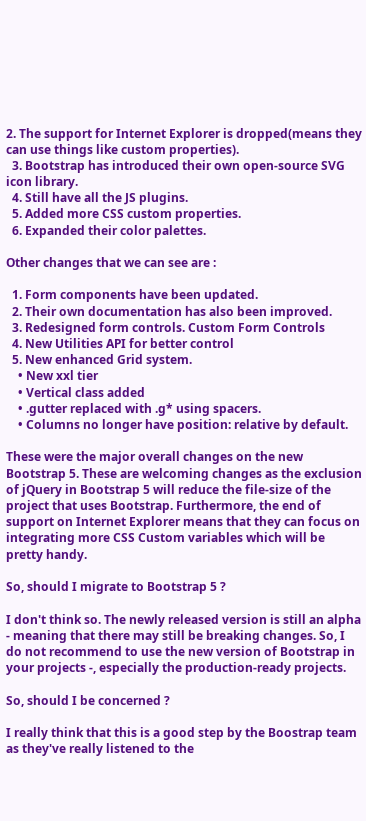2. The support for Internet Explorer is dropped(means they can use things like custom properties).
  3. Bootstrap has introduced their own open-source SVG icon library.
  4. Still have all the JS plugins.
  5. Added more CSS custom properties.
  6. Expanded their color palettes.

Other changes that we can see are :

  1. Form components have been updated.
  2. Their own documentation has also been improved.
  3. Redesigned form controls. Custom Form Controls
  4. New Utilities API for better control
  5. New enhanced Grid system.
    • New xxl tier
    • Vertical class added
    • .gutter replaced with .g* using spacers.
    • Columns no longer have position: relative by default.

These were the major overall changes on the new Bootstrap 5. These are welcoming changes as the exclusion of jQuery in Bootstrap 5 will reduce the file-size of the project that uses Bootstrap. Furthermore, the end of support on Internet Explorer means that they can focus on integrating more CSS Custom variables which will be pretty handy.

So, should I migrate to Bootstrap 5 ?

I don't think so. The newly released version is still an alpha - meaning that there may still be breaking changes. So, I do not recommend to use the new version of Bootstrap in your projects -, especially the production-ready projects.

So, should I be concerned ?

I really think that this is a good step by the Boostrap team as they've really listened to the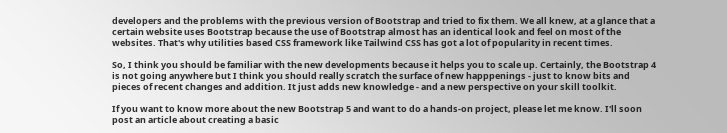developers and the problems with the previous version of Bootstrap and tried to fix them. We all knew, at a glance that a certain website uses Bootstrap because the use of Bootstrap almost has an identical look and feel on most of the websites. That's why utilities based CSS framework like Tailwind CSS has got a lot of popularity in recent times.

So, I think you should be familiar with the new developments because it helps you to scale up. Certainly, the Bootstrap 4 is not going anywhere but I think you should really scratch the surface of new happpenings - just to know bits and pieces of recent changes and addition. It just adds new knowledge - and a new perspective on your skill toolkit.

If you want to know more about the new Bootstrap 5 and want to do a hands-on project, please let me know. I'll soon post an article about creating a basic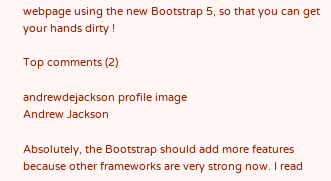webpage using the new Bootstrap 5, so that you can get your hands dirty !

Top comments (2)

andrewdejackson profile image
Andrew Jackson

Absolutely, the Bootstrap should add more features because other frameworks are very strong now. I read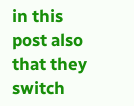in this post also that they switch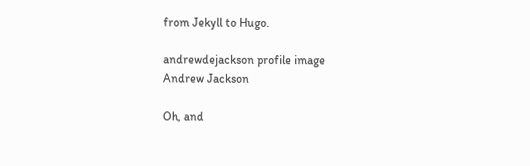from Jekyll to Hugo.

andrewdejackson profile image
Andrew Jackson

Oh, and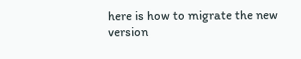here is how to migrate the new version